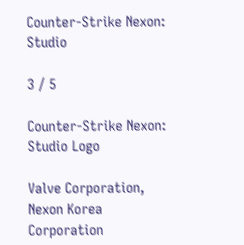Counter-Strike Nexon: Studio

3 / 5

Counter-Strike Nexon: Studio Logo

Valve Corporation, Nexon Korea Corporation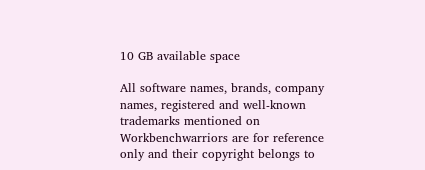10 GB available space

All software names, brands, company names, registered and well-known trademarks mentioned on Workbenchwarriors are for reference only and their copyright belongs to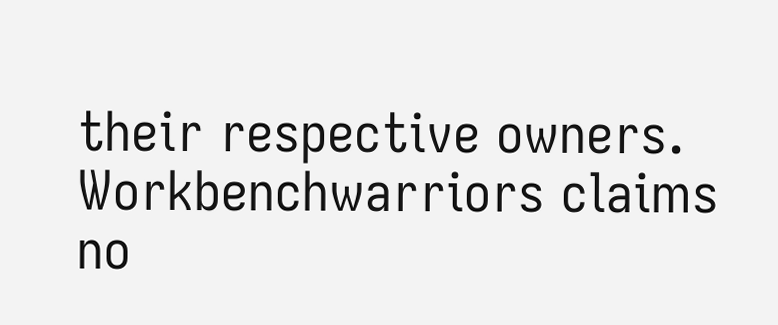their respective owners. Workbenchwarriors claims no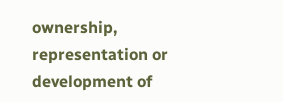ownership, representation or development of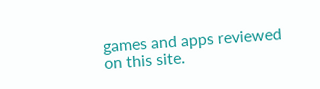games and apps reviewed on this site.